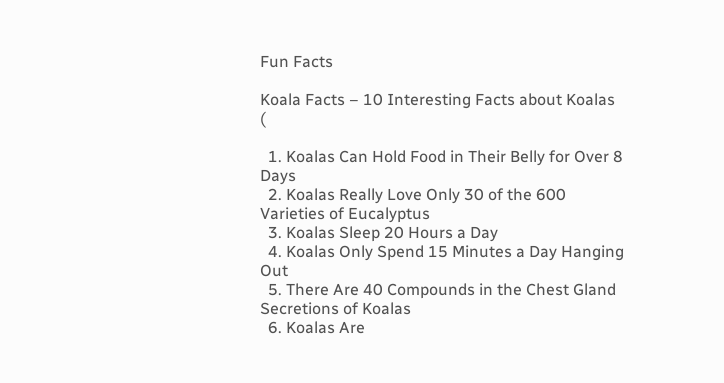Fun Facts

Koala Facts – 10 Interesting Facts about Koalas  (

  1. Koalas Can Hold Food in Their Belly for Over 8 Days
  2. Koalas Really Love Only 30 of the 600 Varieties of Eucalyptus
  3. Koalas Sleep 20 Hours a Day
  4. Koalas Only Spend 15 Minutes a Day Hanging Out
  5. There Are 40 Compounds in the Chest Gland Secretions of Koalas
  6. Koalas Are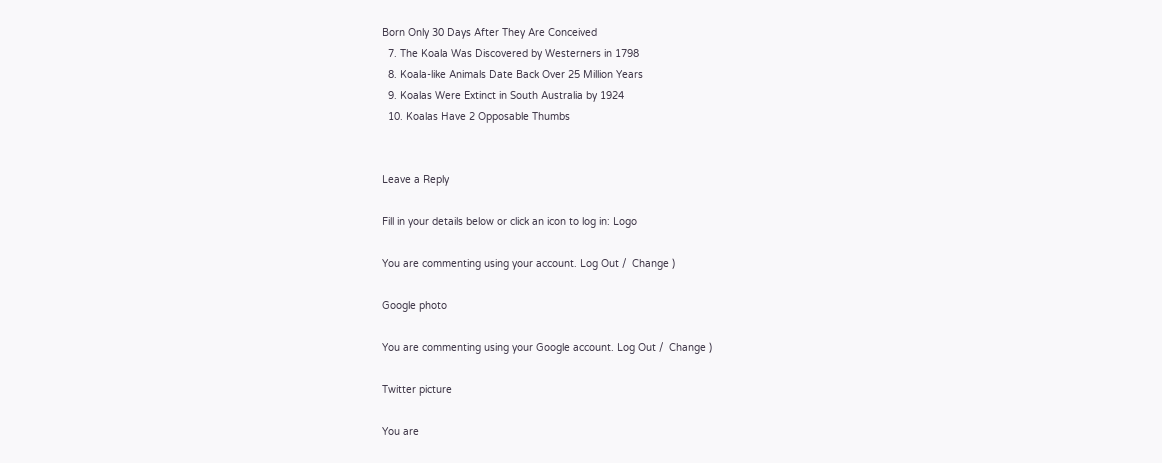Born Only 30 Days After They Are Conceived
  7. The Koala Was Discovered by Westerners in 1798
  8. Koala-like Animals Date Back Over 25 Million Years
  9. Koalas Were Extinct in South Australia by 1924
  10. Koalas Have 2 Opposable Thumbs


Leave a Reply

Fill in your details below or click an icon to log in: Logo

You are commenting using your account. Log Out /  Change )

Google photo

You are commenting using your Google account. Log Out /  Change )

Twitter picture

You are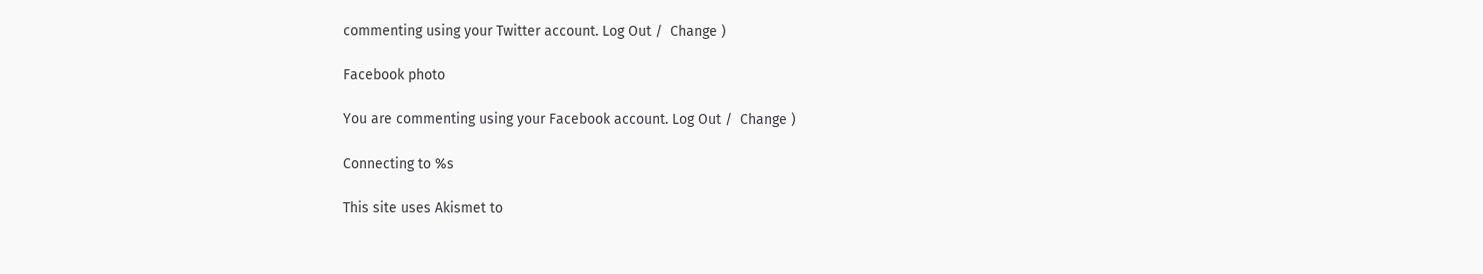commenting using your Twitter account. Log Out /  Change )

Facebook photo

You are commenting using your Facebook account. Log Out /  Change )

Connecting to %s

This site uses Akismet to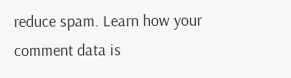reduce spam. Learn how your comment data is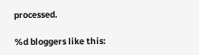processed.

%d bloggers like this: